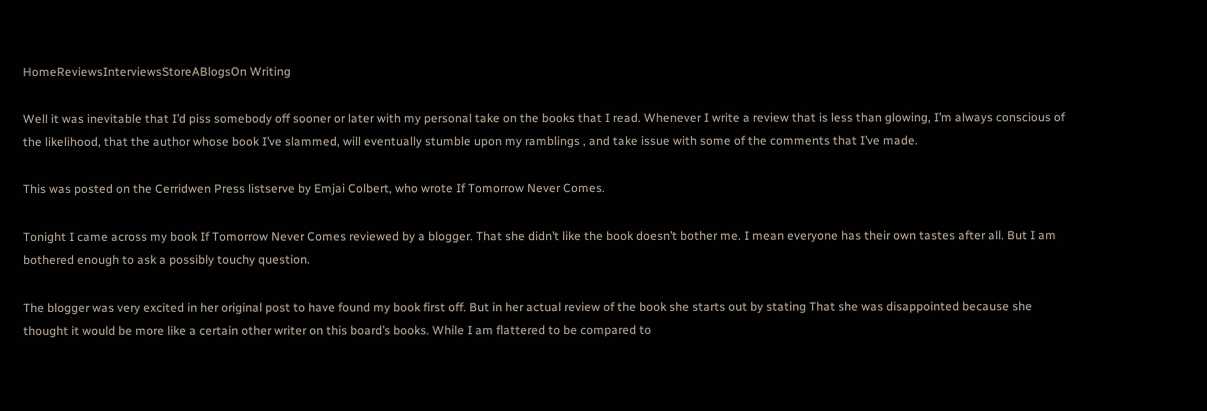HomeReviewsInterviewsStoreABlogsOn Writing

Well it was inevitable that I’d piss somebody off sooner or later with my personal take on the books that I read. Whenever I write a review that is less than glowing, I’m always conscious of the likelihood, that the author whose book I’ve slammed, will eventually stumble upon my ramblings , and take issue with some of the comments that I’ve made.

This was posted on the Cerridwen Press listserve by Emjai Colbert, who wrote If Tomorrow Never Comes.

Tonight I came across my book If Tomorrow Never Comes reviewed by a blogger. That she didn’t like the book doesn’t bother me. I mean everyone has their own tastes after all. But I am bothered enough to ask a possibly touchy question.

The blogger was very excited in her original post to have found my book first off. But in her actual review of the book she starts out by stating That she was disappointed because she thought it would be more like a certain other writer on this board’s books. While I am flattered to be compared to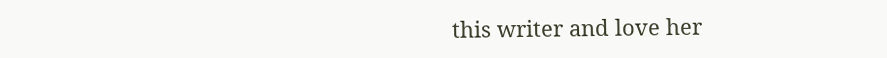this writer and love her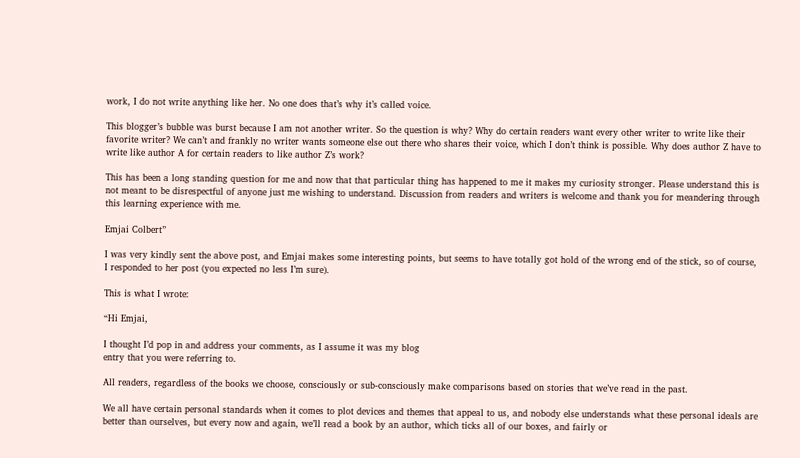work, I do not write anything like her. No one does that’s why it’s called voice.

This blogger’s bubble was burst because I am not another writer. So the question is why? Why do certain readers want every other writer to write like their favorite writer? We can’t and frankly no writer wants someone else out there who shares their voice, which I don’t think is possible. Why does author Z have to write like author A for certain readers to like author Z’s work?

This has been a long standing question for me and now that that particular thing has happened to me it makes my curiosity stronger. Please understand this is not meant to be disrespectful of anyone just me wishing to understand. Discussion from readers and writers is welcome and thank you for meandering through this learning experience with me.

Emjai Colbert”

I was very kindly sent the above post, and Emjai makes some interesting points, but seems to have totally got hold of the wrong end of the stick, so of course, I responded to her post (you expected no less I’m sure).

This is what I wrote:

“Hi Emjai,

I thought I’d pop in and address your comments, as I assume it was my blog
entry that you were referring to.

All readers, regardless of the books we choose, consciously or sub-consciously make comparisons based on stories that we’ve read in the past.

We all have certain personal standards when it comes to plot devices and themes that appeal to us, and nobody else understands what these personal ideals are better than ourselves, but every now and again, we’ll read a book by an author, which ticks all of our boxes, and fairly or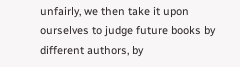unfairly, we then take it upon ourselves to judge future books by different authors, by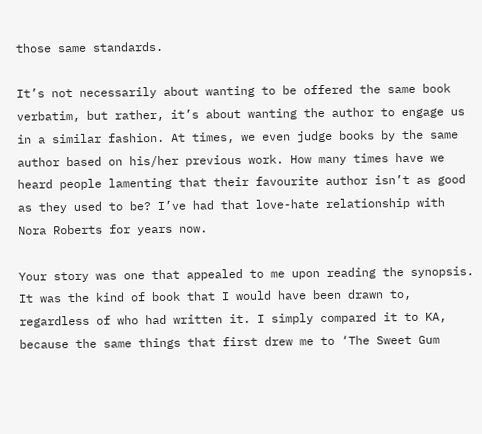those same standards.

It’s not necessarily about wanting to be offered the same book verbatim, but rather, it’s about wanting the author to engage us in a similar fashion. At times, we even judge books by the same author based on his/her previous work. How many times have we heard people lamenting that their favourite author isn’t as good as they used to be? I’ve had that love-hate relationship with Nora Roberts for years now.

Your story was one that appealed to me upon reading the synopsis. It was the kind of book that I would have been drawn to, regardless of who had written it. I simply compared it to KA, because the same things that first drew me to ‘The Sweet Gum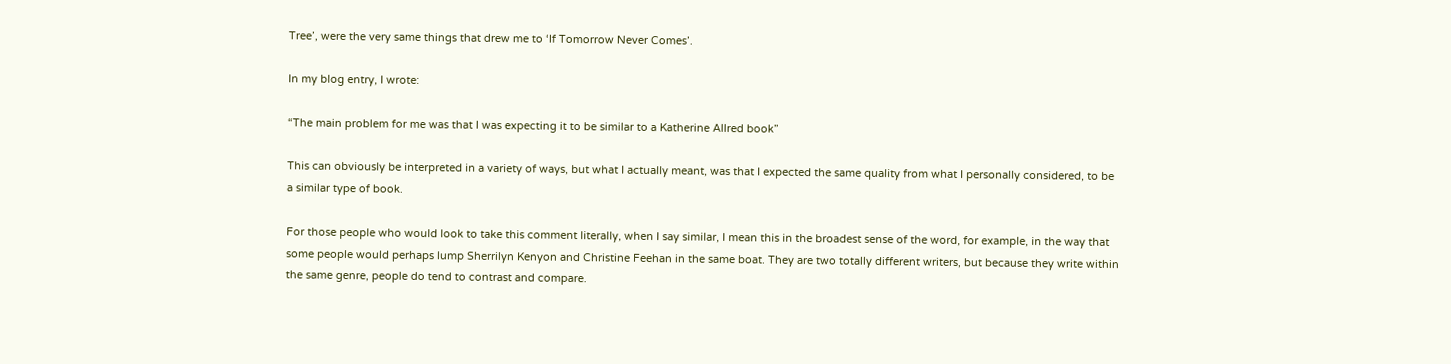Tree’, were the very same things that drew me to ‘If Tomorrow Never Comes’.

In my blog entry, I wrote:

“The main problem for me was that I was expecting it to be similar to a Katherine Allred book”

This can obviously be interpreted in a variety of ways, but what I actually meant, was that I expected the same quality from what I personally considered, to be a similar type of book.

For those people who would look to take this comment literally, when I say similar, I mean this in the broadest sense of the word, for example, in the way that some people would perhaps lump Sherrilyn Kenyon and Christine Feehan in the same boat. They are two totally different writers, but because they write within the same genre, people do tend to contrast and compare.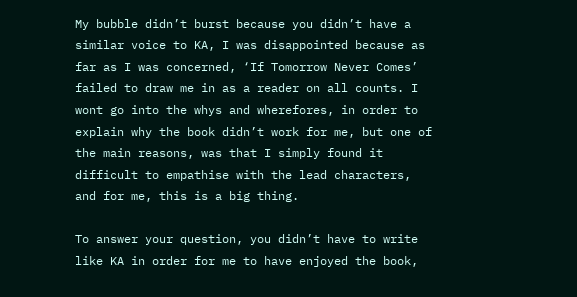My bubble didn’t burst because you didn’t have a similar voice to KA, I was disappointed because as far as I was concerned, ‘If Tomorrow Never Comes’ failed to draw me in as a reader on all counts. I wont go into the whys and wherefores, in order to explain why the book didn’t work for me, but one of the main reasons, was that I simply found it difficult to empathise with the lead characters, and for me, this is a big thing.

To answer your question, you didn’t have to write like KA in order for me to have enjoyed the book,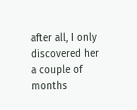after all, I only discovered her a couple of months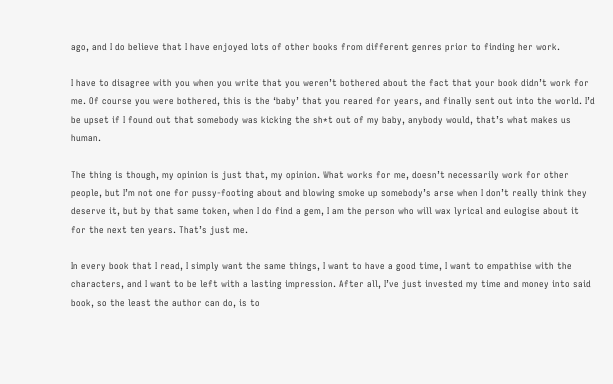ago, and I do believe that I have enjoyed lots of other books from different genres prior to finding her work.

I have to disagree with you when you write that you weren’t bothered about the fact that your book didn’t work for me. Of course you were bothered, this is the ‘baby’ that you reared for years, and finally sent out into the world. I’d be upset if I found out that somebody was kicking the sh*t out of my baby, anybody would, that’s what makes us human.

The thing is though, my opinion is just that, my opinion. What works for me, doesn’t necessarily work for other people, but I’m not one for pussy-footing about and blowing smoke up somebody’s arse when I don’t really think they deserve it, but by that same token, when I do find a gem, I am the person who will wax lyrical and eulogise about it for the next ten years. That’s just me.

In every book that I read, I simply want the same things, I want to have a good time, I want to empathise with the characters, and I want to be left with a lasting impression. After all, I’ve just invested my time and money into said book, so the least the author can do, is to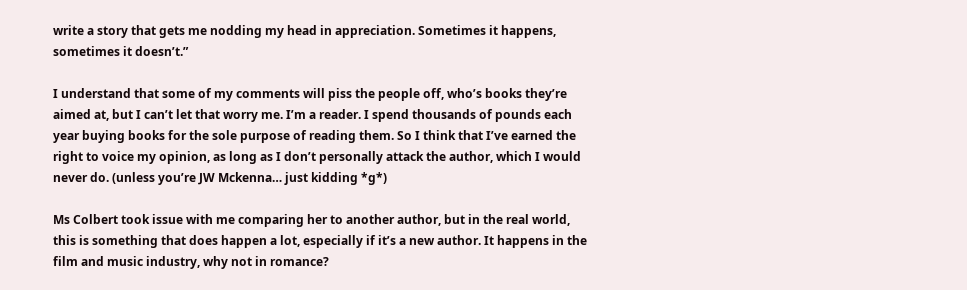write a story that gets me nodding my head in appreciation. Sometimes it happens, sometimes it doesn’t.”

I understand that some of my comments will piss the people off, who’s books they’re aimed at, but I can’t let that worry me. I’m a reader. I spend thousands of pounds each year buying books for the sole purpose of reading them. So I think that I’ve earned the right to voice my opinion, as long as I don’t personally attack the author, which I would never do. (unless you’re JW Mckenna… just kidding *g*)

Ms Colbert took issue with me comparing her to another author, but in the real world, this is something that does happen a lot, especially if it’s a new author. It happens in the film and music industry, why not in romance?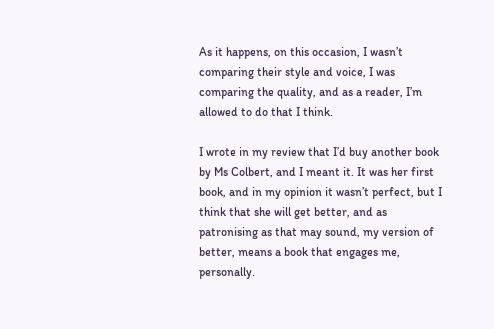As it happens, on this occasion, I wasn’t comparing their style and voice, I was comparing the quality, and as a reader, I’m allowed to do that I think.

I wrote in my review that I’d buy another book by Ms Colbert, and I meant it. It was her first book, and in my opinion it wasn’t perfect, but I think that she will get better, and as patronising as that may sound, my version of better, means a book that engages me, personally.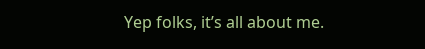Yep folks, it’s all about me.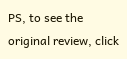PS, to see the original review, click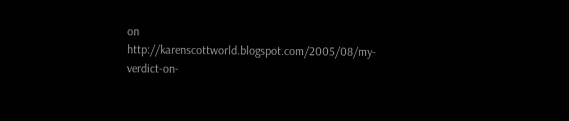on http://karenscottworld.blogspot.com/2005/08/my-verdict-on-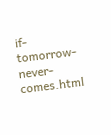if-tomorrow-never-comes.html